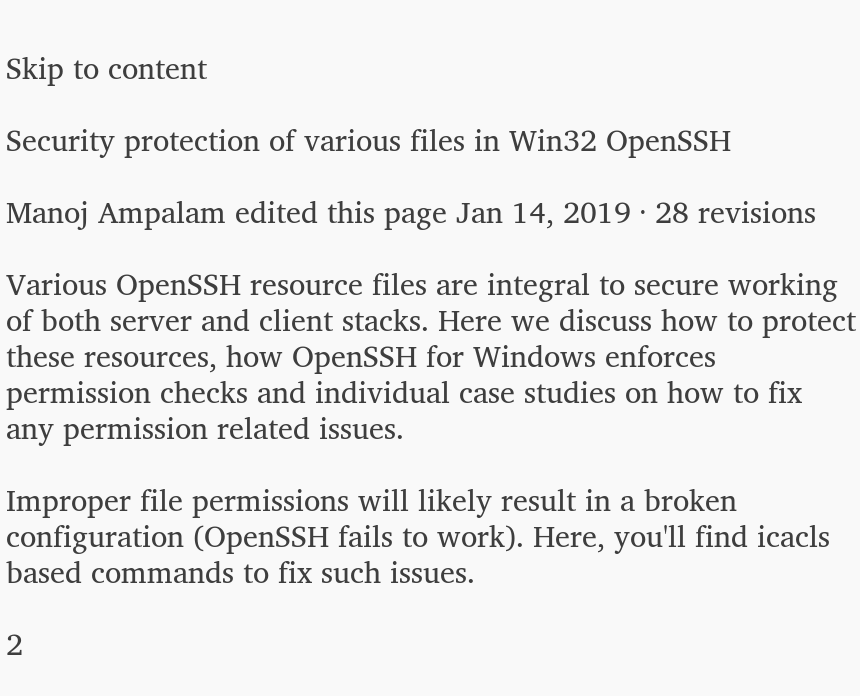Skip to content

Security protection of various files in Win32 OpenSSH

Manoj Ampalam edited this page Jan 14, 2019 · 28 revisions

Various OpenSSH resource files are integral to secure working of both server and client stacks. Here we discuss how to protect these resources, how OpenSSH for Windows enforces permission checks and individual case studies on how to fix any permission related issues.

Improper file permissions will likely result in a broken configuration (OpenSSH fails to work). Here, you'll find icacls based commands to fix such issues.

2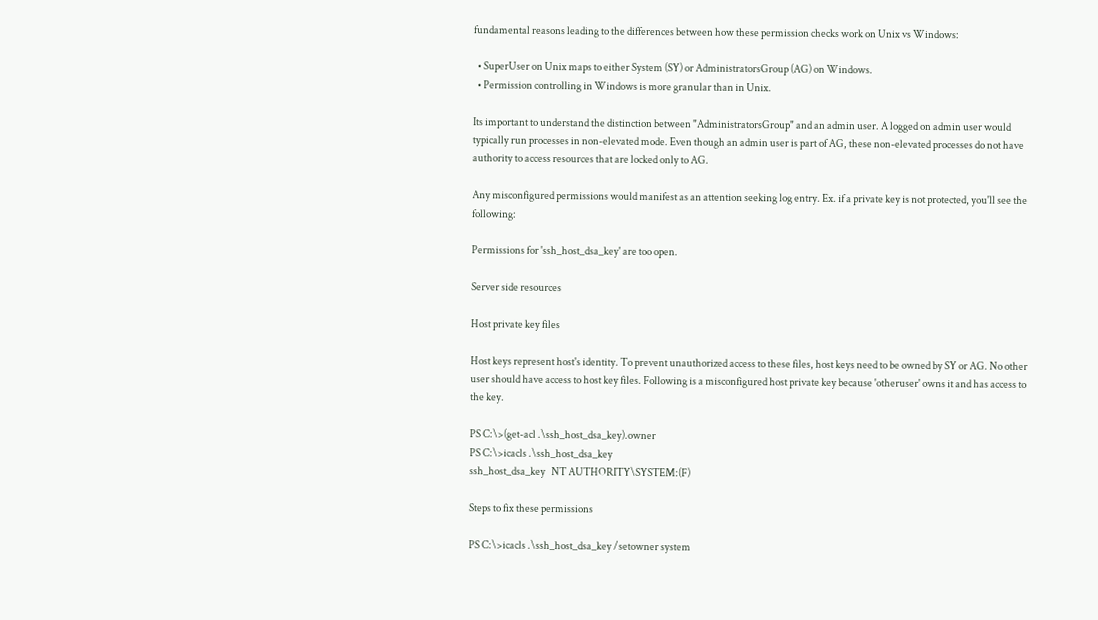fundamental reasons leading to the differences between how these permission checks work on Unix vs Windows:

  • SuperUser on Unix maps to either System (SY) or AdministratorsGroup (AG) on Windows.
  • Permission controlling in Windows is more granular than in Unix.

Its important to understand the distinction between "AdministratorsGroup" and an admin user. A logged on admin user would typically run processes in non-elevated mode. Even though an admin user is part of AG, these non-elevated processes do not have authority to access resources that are locked only to AG.

Any misconfigured permissions would manifest as an attention seeking log entry. Ex. if a private key is not protected, you'll see the following:

Permissions for 'ssh_host_dsa_key' are too open.

Server side resources

Host private key files

Host keys represent host's identity. To prevent unauthorized access to these files, host keys need to be owned by SY or AG. No other user should have access to host key files. Following is a misconfigured host private key because 'otheruser' owns it and has access to the key.

PS C:\>(get-acl .\ssh_host_dsa_key).owner
PS C:\>icacls .\ssh_host_dsa_key
ssh_host_dsa_key   NT AUTHORITY\SYSTEM:(F)

Steps to fix these permissions

PS C:\>icacls .\ssh_host_dsa_key /setowner system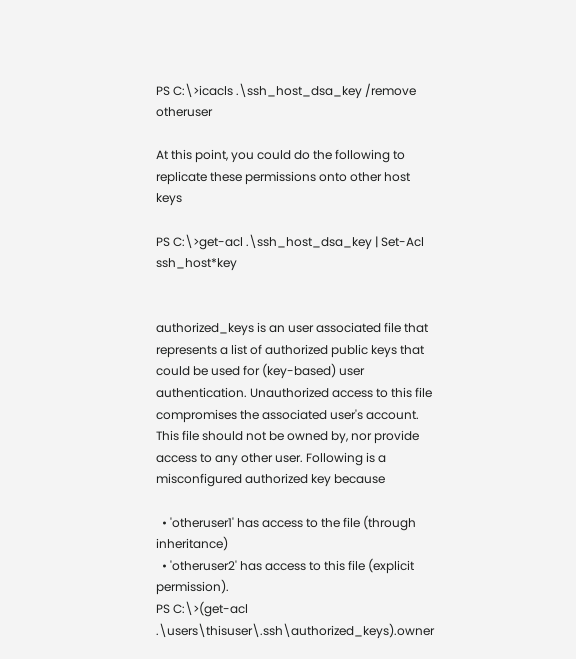PS C:\>icacls .\ssh_host_dsa_key /remove otheruser

At this point, you could do the following to replicate these permissions onto other host keys

PS C:\>get-acl .\ssh_host_dsa_key | Set-Acl ssh_host*key


authorized_keys is an user associated file that represents a list of authorized public keys that could be used for (key-based) user authentication. Unauthorized access to this file compromises the associated user's account. This file should not be owned by, nor provide access to any other user. Following is a misconfigured authorized key because

  • 'otheruser1' has access to the file (through inheritance)
  • 'otheruser2' has access to this file (explicit permission).
PS C:\>(get-acl .\users\thisuser\.ssh\authorized_keys).owner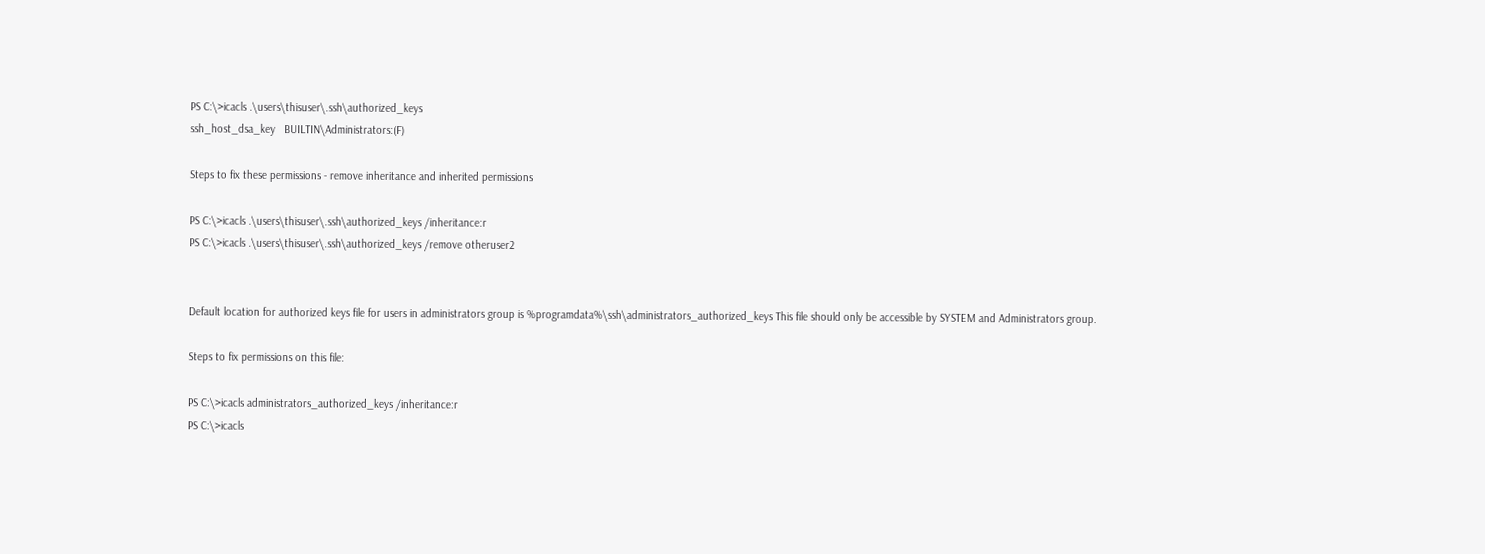PS C:\>icacls .\users\thisuser\.ssh\authorized_keys
ssh_host_dsa_key   BUILTIN\Administrators:(F)

Steps to fix these permissions - remove inheritance and inherited permissions

PS C:\>icacls .\users\thisuser\.ssh\authorized_keys /inheritance:r
PS C:\>icacls .\users\thisuser\.ssh\authorized_keys /remove otheruser2


Default location for authorized keys file for users in administrators group is %programdata%\ssh\administrators_authorized_keys This file should only be accessible by SYSTEM and Administrators group.

Steps to fix permissions on this file:

PS C:\>icacls administrators_authorized_keys /inheritance:r
PS C:\>icacls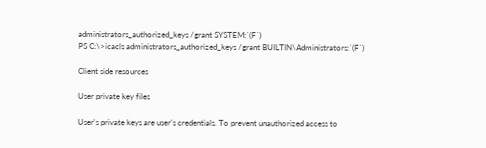administrators_authorized_keys /grant SYSTEM:`(F`)
PS C:\>icacls administrators_authorized_keys /grant BUILTIN\Administrators:`(F`)

Client side resources

User private key files

User's private keys are user's credentials. To prevent unauthorized access to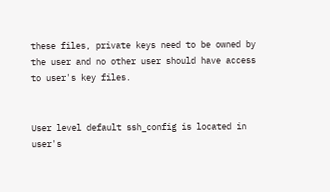these files, private keys need to be owned by the user and no other user should have access to user's key files.


User level default ssh_config is located in user's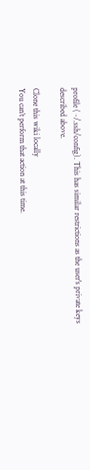profile (~/.ssh/config). This has similar restrictions as the user's private keys described above.

Clone this wiki locally
You can’t perform that action at this time.